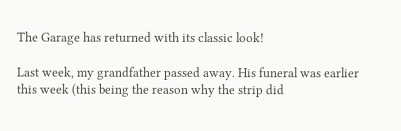The Garage has returned with its classic look!

Last week, my grandfather passed away. His funeral was earlier this week (this being the reason why the strip did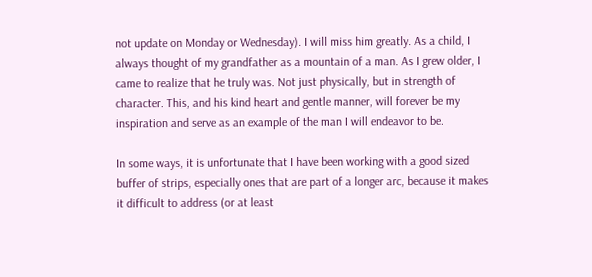not update on Monday or Wednesday). I will miss him greatly. As a child, I always thought of my grandfather as a mountain of a man. As I grew older, I came to realize that he truly was. Not just physically, but in strength of character. This, and his kind heart and gentle manner, will forever be my inspiration and serve as an example of the man I will endeavor to be.

In some ways, it is unfortunate that I have been working with a good sized buffer of strips, especially ones that are part of a longer arc, because it makes it difficult to address (or at least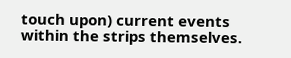touch upon) current events within the strips themselves.